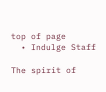top of page
  • Indulge Staff

The spirit of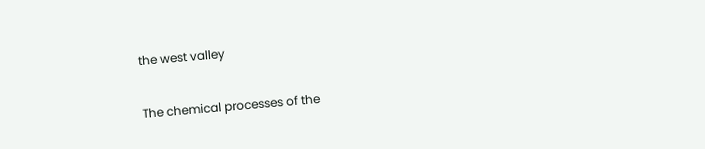the west valley

The chemical processes of the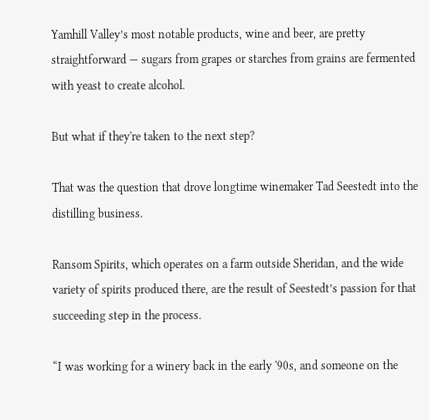Yamhill Valley’s most notable products, wine and beer, are pretty straightforward — sugars from grapes or starches from grains are fermented with yeast to create alcohol.

But what if they're taken to the next step?

That was the question that drove longtime winemaker Tad Seestedt into the distilling business.

Ransom Spirits, which operates on a farm outside Sheridan, and the wide variety of spirits produced there, are the result of Seestedt’s passion for that succeeding step in the process.

“I was working for a winery back in the early '90s, and someone on the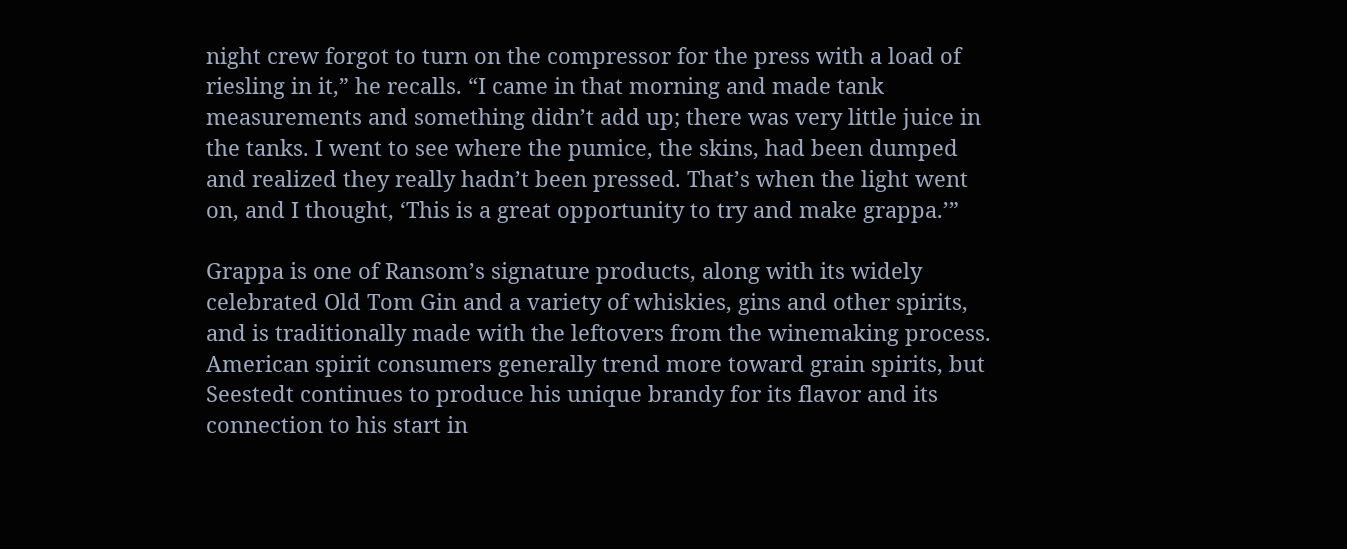night crew forgot to turn on the compressor for the press with a load of riesling in it,” he recalls. “I came in that morning and made tank measurements and something didn’t add up; there was very little juice in the tanks. I went to see where the pumice, the skins, had been dumped and realized they really hadn’t been pressed. That’s when the light went on, and I thought, ‘This is a great opportunity to try and make grappa.’”

Grappa is one of Ransom’s signature products, along with its widely celebrated Old Tom Gin and a variety of whiskies, gins and other spirits, and is traditionally made with the leftovers from the winemaking process. American spirit consumers generally trend more toward grain spirits, but Seestedt continues to produce his unique brandy for its flavor and its connection to his start in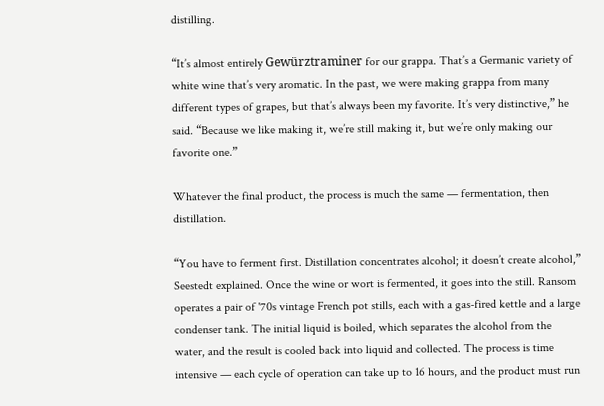distilling.

“It’s almost entirely Gewürztraminer for our grappa. That’s a Germanic variety of white wine that’s very aromatic. In the past, we were making grappa from many different types of grapes, but that’s always been my favorite. It’s very distinctive,” he said. “Because we like making it, we’re still making it, but we’re only making our favorite one.”

Whatever the final product, the process is much the same — fermentation, then distillation.

“You have to ferment first. Distillation concentrates alcohol; it doesn’t create alcohol,” Seestedt explained. Once the wine or wort is fermented, it goes into the still. Ransom operates a pair of '70s vintage French pot stills, each with a gas-fired kettle and a large condenser tank. The initial liquid is boiled, which separates the alcohol from the water, and the result is cooled back into liquid and collected. The process is time intensive — each cycle of operation can take up to 16 hours, and the product must run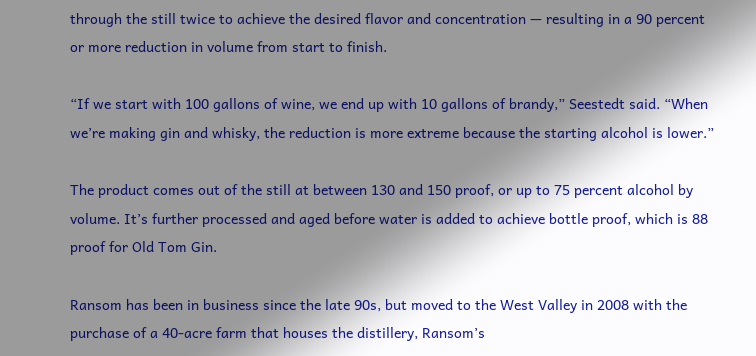through the still twice to achieve the desired flavor and concentration — resulting in a 90 percent or more reduction in volume from start to finish.

“If we start with 100 gallons of wine, we end up with 10 gallons of brandy,” Seestedt said. “When we’re making gin and whisky, the reduction is more extreme because the starting alcohol is lower.”

The product comes out of the still at between 130 and 150 proof, or up to 75 percent alcohol by volume. It’s further processed and aged before water is added to achieve bottle proof, which is 88 proof for Old Tom Gin.

Ransom has been in business since the late 90s, but moved to the West Valley in 2008 with the purchase of a 40-acre farm that houses the distillery, Ransom’s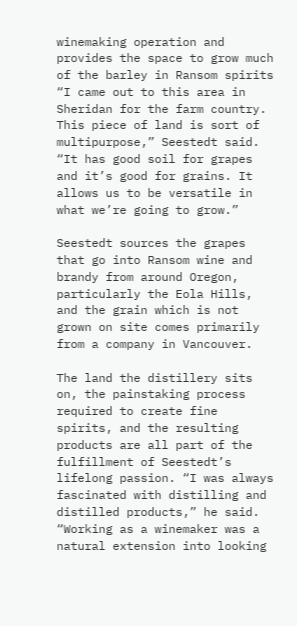winemaking operation and provides the space to grow much of the barley in Ransom spirits “I came out to this area in Sheridan for the farm country. This piece of land is sort of multipurpose,” Seestedt said. “It has good soil for grapes and it’s good for grains. It allows us to be versatile in what we’re going to grow.”

Seestedt sources the grapes that go into Ransom wine and brandy from around Oregon, particularly the Eola Hills, and the grain which is not grown on site comes primarily from a company in Vancouver.

The land the distillery sits on, the painstaking process required to create fine spirits, and the resulting products are all part of the fulfillment of Seestedt’s lifelong passion. “I was always fascinated with distilling and distilled products,” he said. “Working as a winemaker was a natural extension into looking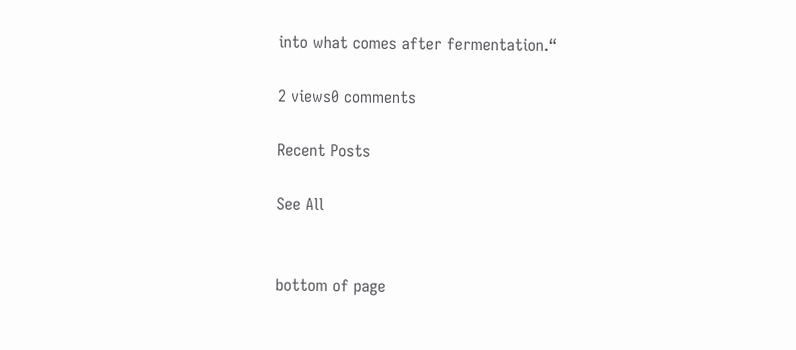into what comes after fermentation.“

2 views0 comments

Recent Posts

See All


bottom of page